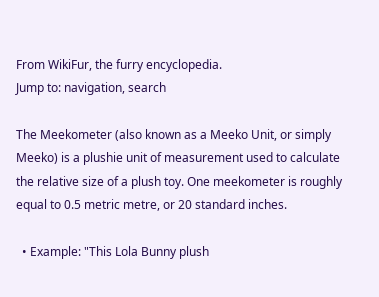From WikiFur, the furry encyclopedia.
Jump to: navigation, search

The Meekometer (also known as a Meeko Unit, or simply Meeko) is a plushie unit of measurement used to calculate the relative size of a plush toy. One meekometer is roughly equal to 0.5 metric metre, or 20 standard inches.

  • Example: "This Lola Bunny plush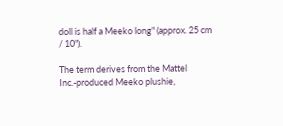doll is half a Meeko long" (approx. 25 cm / 10").

The term derives from the Mattel Inc.-produced Meeko plushie,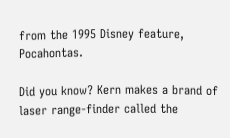from the 1995 Disney feature, Pocahontas.

Did you know? Kern makes a brand of laser range-finder called the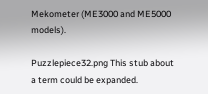Mekometer (ME3000 and ME5000 models).

Puzzlepiece32.png This stub about a term could be expanded.